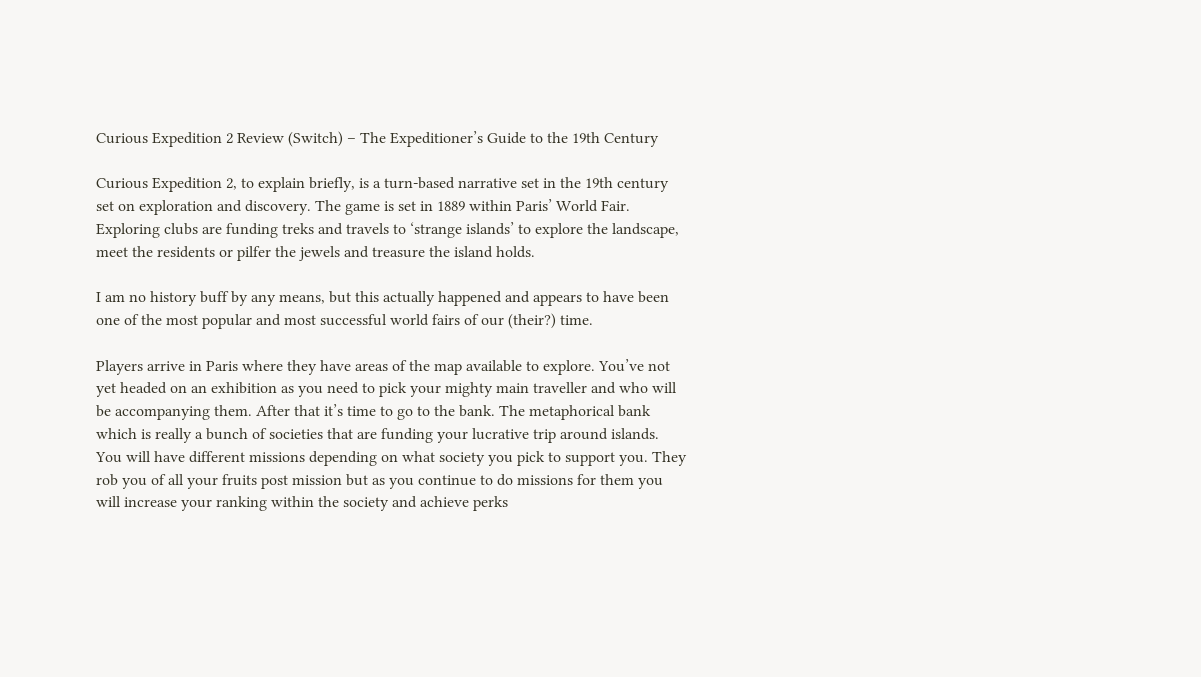Curious Expedition 2 Review (Switch) – The Expeditioner’s Guide to the 19th Century

Curious Expedition 2, to explain briefly, is a turn-based narrative set in the 19th century set on exploration and discovery. The game is set in 1889 within Paris’ World Fair. Exploring clubs are funding treks and travels to ‘strange islands’ to explore the landscape, meet the residents or pilfer the jewels and treasure the island holds.

I am no history buff by any means, but this actually happened and appears to have been one of the most popular and most successful world fairs of our (their?) time.

Players arrive in Paris where they have areas of the map available to explore. You’ve not yet headed on an exhibition as you need to pick your mighty main traveller and who will be accompanying them. After that it’s time to go to the bank. The metaphorical bank which is really a bunch of societies that are funding your lucrative trip around islands. You will have different missions depending on what society you pick to support you. They rob you of all your fruits post mission but as you continue to do missions for them you will increase your ranking within the society and achieve perks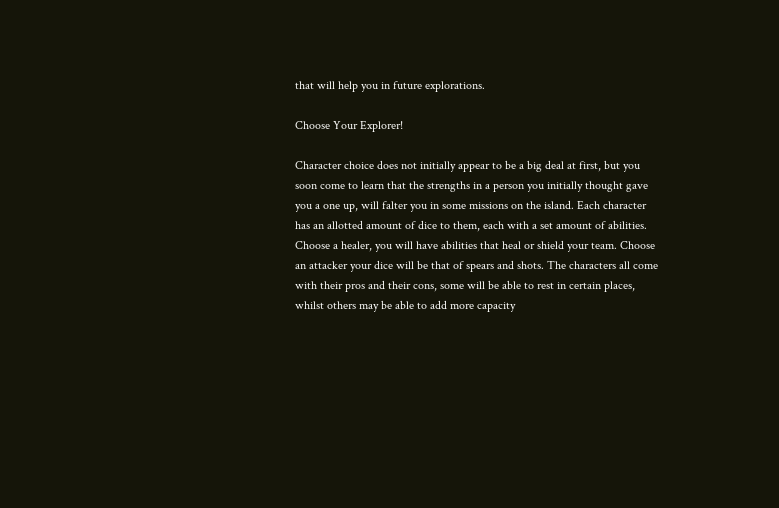that will help you in future explorations.

Choose Your Explorer!

Character choice does not initially appear to be a big deal at first, but you soon come to learn that the strengths in a person you initially thought gave you a one up, will falter you in some missions on the island. Each character has an allotted amount of dice to them, each with a set amount of abilities. Choose a healer, you will have abilities that heal or shield your team. Choose an attacker your dice will be that of spears and shots. The characters all come with their pros and their cons, some will be able to rest in certain places, whilst others may be able to add more capacity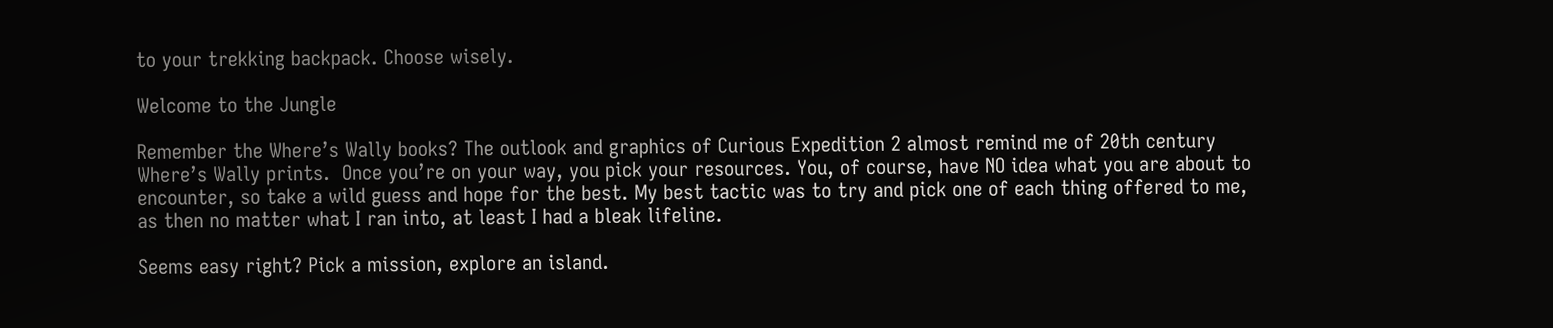to your trekking backpack. Choose wisely.

Welcome to the Jungle

Remember the Where’s Wally books? The outlook and graphics of Curious Expedition 2 almost remind me of 20th century Where’s Wally prints.  Once you’re on your way, you pick your resources. You, of course, have NO idea what you are about to encounter, so take a wild guess and hope for the best. My best tactic was to try and pick one of each thing offered to me, as then no matter what I ran into, at least I had a bleak lifeline.

Seems easy right? Pick a mission, explore an island.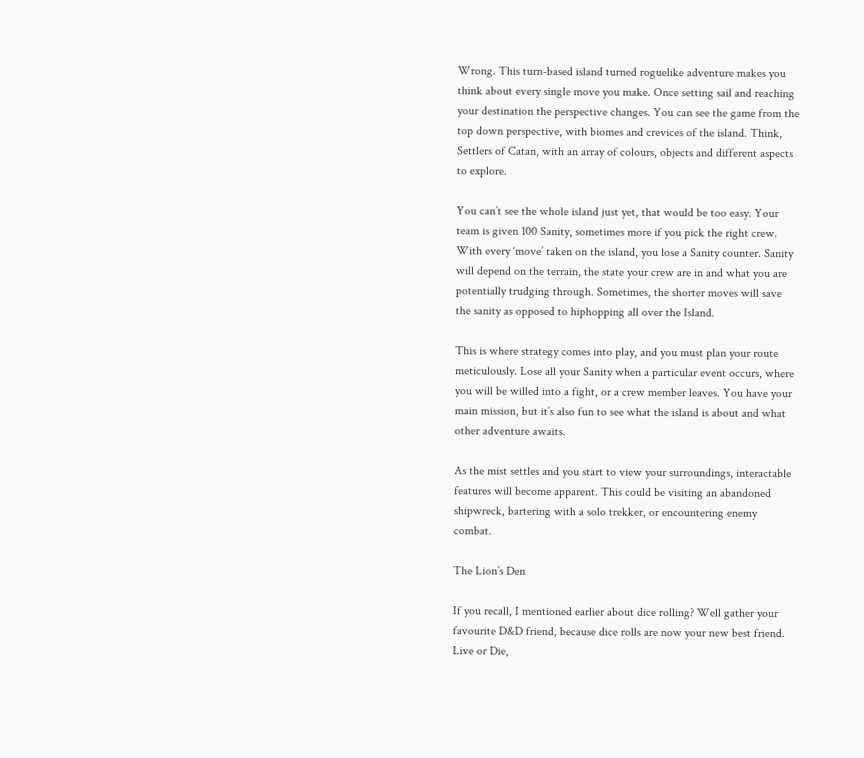Wrong. This turn-based island turned roguelike adventure makes you think about every single move you make. Once setting sail and reaching your destination the perspective changes. You can see the game from the top down perspective, with biomes and crevices of the island. Think, Settlers of Catan, with an array of colours, objects and different aspects to explore.

You can’t see the whole island just yet, that would be too easy. Your team is given 100 Sanity, sometimes more if you pick the right crew. With every ‘move’ taken on the island, you lose a Sanity counter. Sanity will depend on the terrain, the state your crew are in and what you are potentially trudging through. Sometimes, the shorter moves will save the sanity as opposed to hiphopping all over the Island.

This is where strategy comes into play, and you must plan your route meticulously. Lose all your Sanity when a particular event occurs, where you will be willed into a fight, or a crew member leaves. You have your main mission, but it’s also fun to see what the island is about and what other adventure awaits.

As the mist settles and you start to view your surroundings, interactable features will become apparent. This could be visiting an abandoned shipwreck, bartering with a solo trekker, or encountering enemy combat.

The Lion’s Den

If you recall, I mentioned earlier about dice rolling? Well gather your favourite D&D friend, because dice rolls are now your new best friend. Live or Die,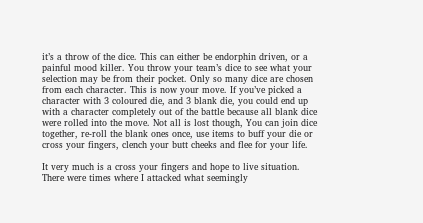it’s a throw of the dice. This can either be endorphin driven, or a painful mood killer. You throw your team’s dice to see what your selection may be from their pocket. Only so many dice are chosen from each character. This is now your move. If you’ve picked a character with 3 coloured die, and 3 blank die, you could end up with a character completely out of the battle because all blank dice were rolled into the move. Not all is lost though, You can join dice together, re-roll the blank ones once, use items to buff your die or cross your fingers, clench your butt cheeks and flee for your life.

It very much is a cross your fingers and hope to live situation. There were times where I attacked what seemingly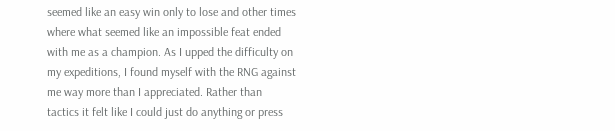seemed like an easy win only to lose and other times where what seemed like an impossible feat ended with me as a champion. As I upped the difficulty on my expeditions, I found myself with the RNG against me way more than I appreciated. Rather than tactics it felt like I could just do anything or press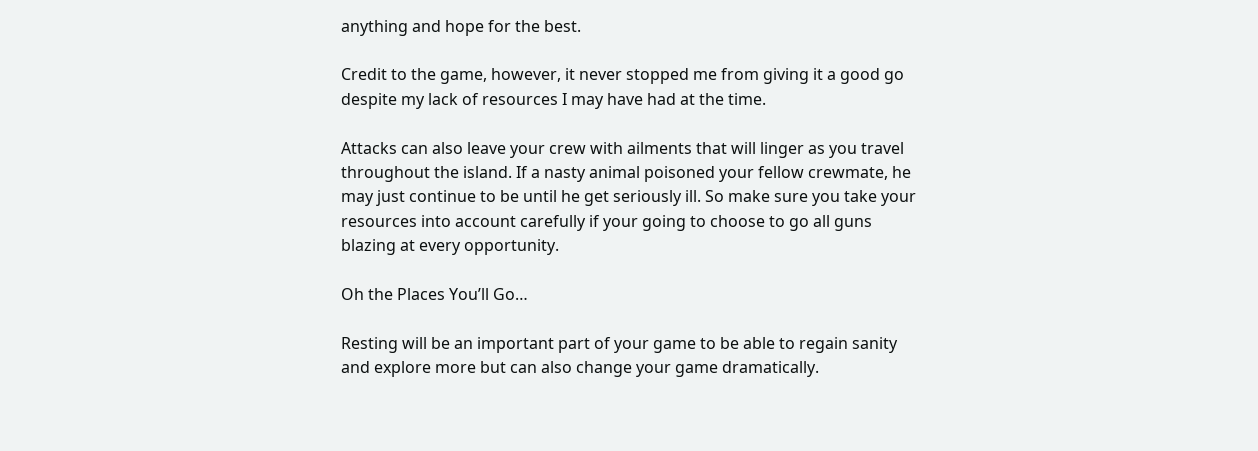anything and hope for the best.

Credit to the game, however, it never stopped me from giving it a good go despite my lack of resources I may have had at the time.

Attacks can also leave your crew with ailments that will linger as you travel throughout the island. If a nasty animal poisoned your fellow crewmate, he may just continue to be until he get seriously ill. So make sure you take your resources into account carefully if your going to choose to go all guns blazing at every opportunity.

Oh the Places You’ll Go…

Resting will be an important part of your game to be able to regain sanity and explore more but can also change your game dramatically.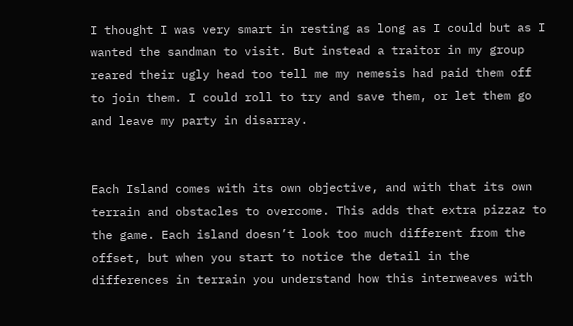I thought I was very smart in resting as long as I could but as I wanted the sandman to visit. But instead a traitor in my group reared their ugly head too tell me my nemesis had paid them off to join them. I could roll to try and save them, or let them go and leave my party in disarray.


Each Island comes with its own objective, and with that its own terrain and obstacles to overcome. This adds that extra pizzaz to the game. Each island doesn’t look too much different from the offset, but when you start to notice the detail in the differences in terrain you understand how this interweaves with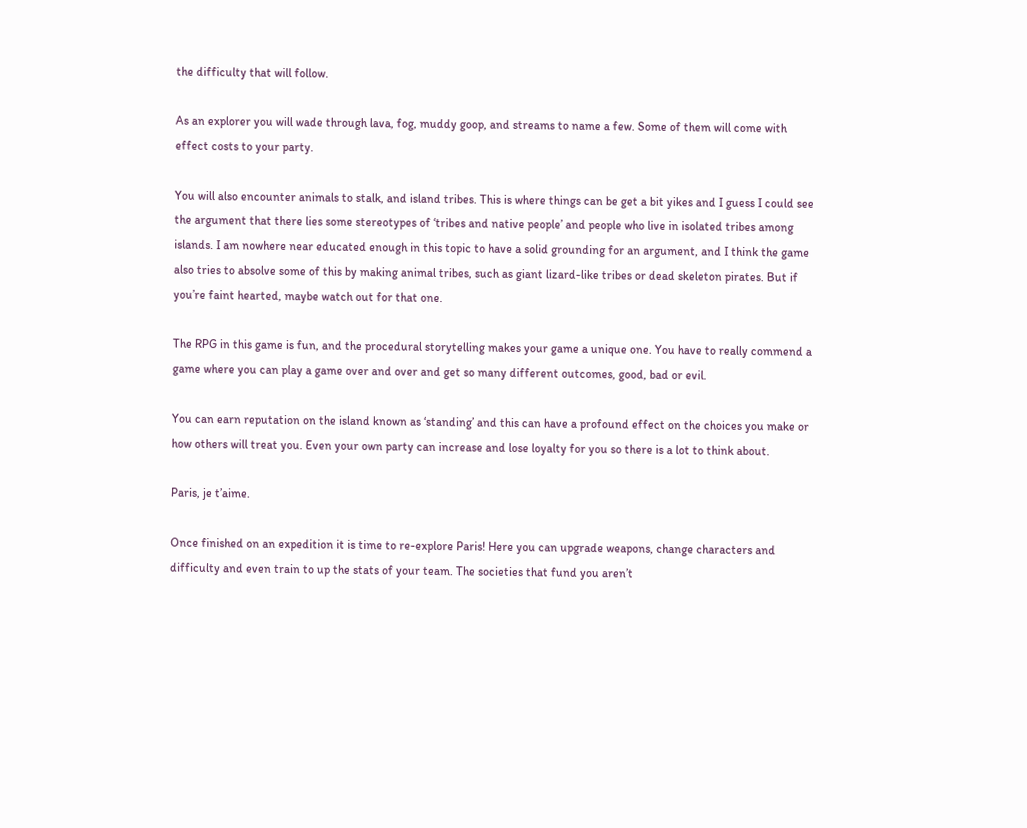the difficulty that will follow.

As an explorer you will wade through lava, fog, muddy goop, and streams to name a few. Some of them will come with effect costs to your party.

You will also encounter animals to stalk, and island tribes. This is where things can be get a bit yikes and I guess I could see the argument that there lies some stereotypes of ‘tribes and native people’ and people who live in isolated tribes among islands. I am nowhere near educated enough in this topic to have a solid grounding for an argument, and I think the game also tries to absolve some of this by making animal tribes, such as giant lizard-like tribes or dead skeleton pirates. But if you’re faint hearted, maybe watch out for that one.

The RPG in this game is fun, and the procedural storytelling makes your game a unique one. You have to really commend a game where you can play a game over and over and get so many different outcomes, good, bad or evil.

You can earn reputation on the island known as ‘standing’ and this can have a profound effect on the choices you make or how others will treat you. Even your own party can increase and lose loyalty for you so there is a lot to think about.

Paris, je t’aime.

Once finished on an expedition it is time to re-explore Paris! Here you can upgrade weapons, change characters and difficulty and even train to up the stats of your team. The societies that fund you aren’t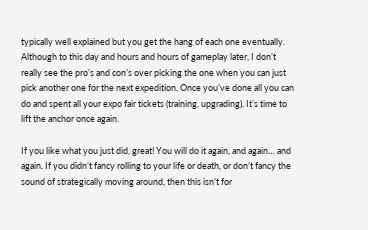typically well explained but you get the hang of each one eventually. Although to this day and hours and hours of gameplay later, I don’t really see the pro’s and con’s over picking the one when you can just pick another one for the next expedition. Once you’ve done all you can do and spent all your expo fair tickets (training, upgrading). It’s time to lift the anchor once again.

If you like what you just did, great! You will do it again, and again… and again. If you didn’t fancy rolling to your life or death, or don’t fancy the sound of strategically moving around, then this isn’t for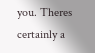you. Theres certainly a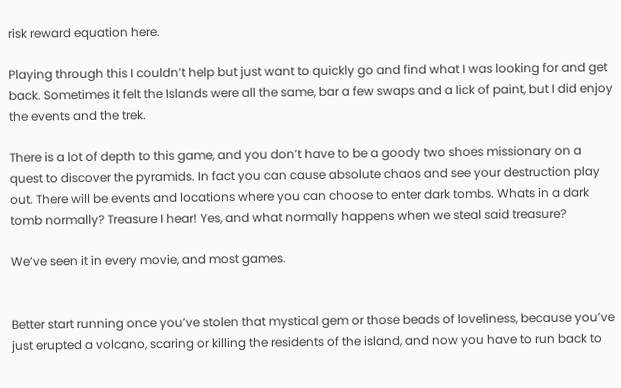risk reward equation here.

Playing through this I couldn’t help but just want to quickly go and find what I was looking for and get back. Sometimes it felt the Islands were all the same, bar a few swaps and a lick of paint, but I did enjoy the events and the trek.

There is a lot of depth to this game, and you don’t have to be a goody two shoes missionary on a quest to discover the pyramids. In fact you can cause absolute chaos and see your destruction play out. There will be events and locations where you can choose to enter dark tombs. Whats in a dark tomb normally? Treasure I hear! Yes, and what normally happens when we steal said treasure?

We’ve seen it in every movie, and most games.


Better start running once you’ve stolen that mystical gem or those beads of loveliness, because you’ve just erupted a volcano, scaring or killing the residents of the island, and now you have to run back to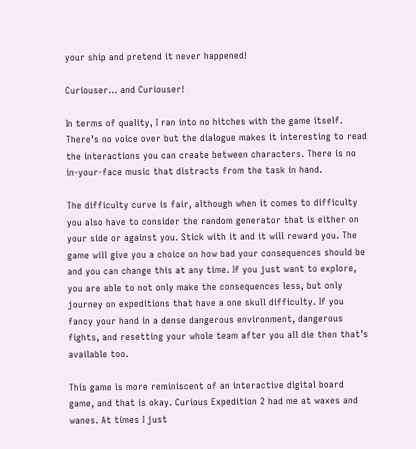your ship and pretend it never happened!

Curiouser… and Curiouser!

In terms of quality, I ran into no hitches with the game itself. There’s no voice over but the dialogue makes it interesting to read the interactions you can create between characters. There is no in-your-face music that distracts from the task in hand.

The difficulty curve is fair, although when it comes to difficulty you also have to consider the random generator that is either on your side or against you. Stick with it and it will reward you. The game will give you a choice on how bad your consequences should be and you can change this at any time. If you just want to explore, you are able to not only make the consequences less, but only journey on expeditions that have a one skull difficulty. If you fancy your hand in a dense dangerous environment, dangerous fights, and resetting your whole team after you all die then that’s available too.

This game is more reminiscent of an interactive digital board game, and that is okay. Curious Expedition 2 had me at waxes and wanes. At times I just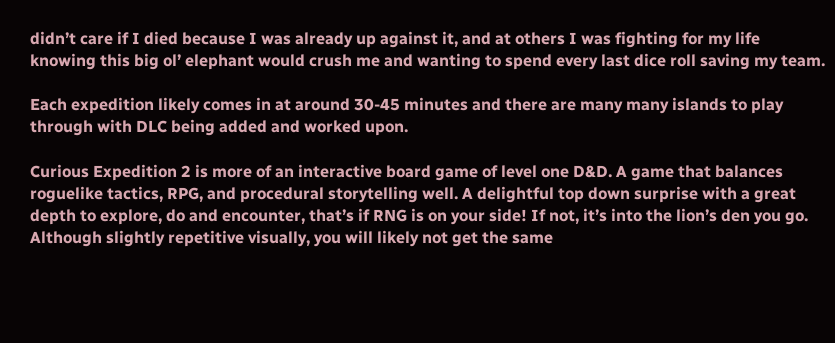didn’t care if I died because I was already up against it, and at others I was fighting for my life knowing this big ol’ elephant would crush me and wanting to spend every last dice roll saving my team.

Each expedition likely comes in at around 30-45 minutes and there are many many islands to play through with DLC being added and worked upon.

Curious Expedition 2 is more of an interactive board game of level one D&D. A game that balances roguelike tactics, RPG, and procedural storytelling well. A delightful top down surprise with a great depth to explore, do and encounter, that’s if RNG is on your side! If not, it’s into the lion’s den you go. Although slightly repetitive visually, you will likely not get the same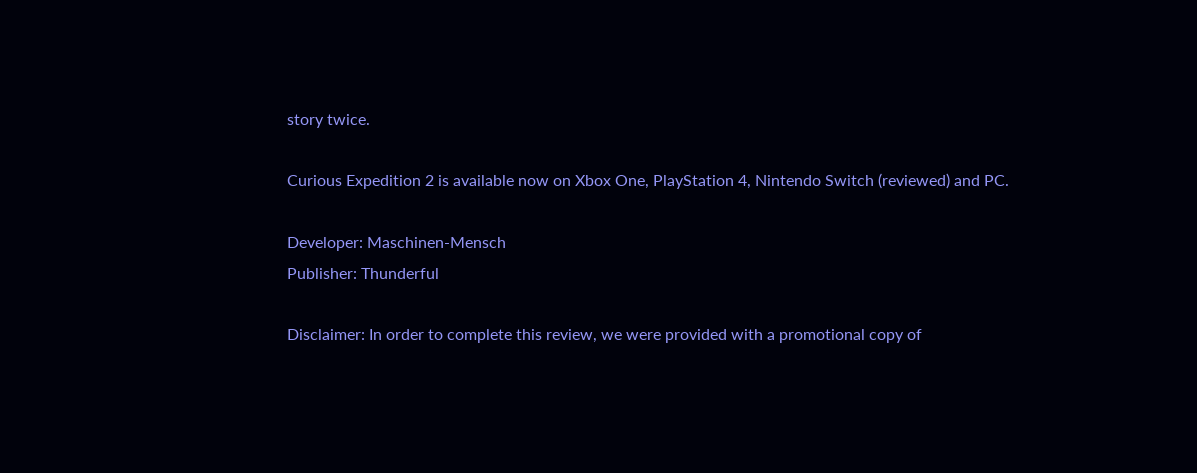story twice.

Curious Expedition 2 is available now on Xbox One, PlayStation 4, Nintendo Switch (reviewed) and PC.

Developer: Maschinen-Mensch
Publisher: Thunderful

Disclaimer: In order to complete this review, we were provided with a promotional copy of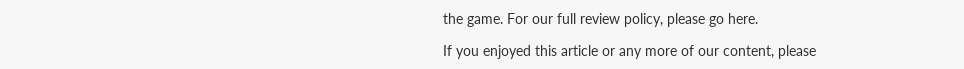the game. For our full review policy, please go here.

If you enjoyed this article or any more of our content, please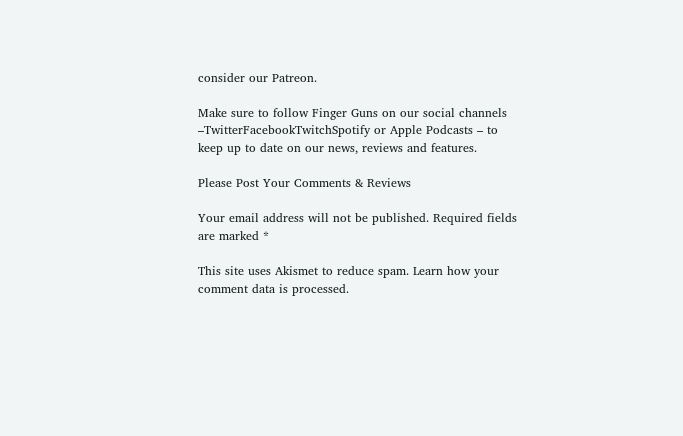consider our Patreon.

Make sure to follow Finger Guns on our social channels –TwitterFacebookTwitchSpotify or Apple Podcasts – to keep up to date on our news, reviews and features.

Please Post Your Comments & Reviews

Your email address will not be published. Required fields are marked *

This site uses Akismet to reduce spam. Learn how your comment data is processed.